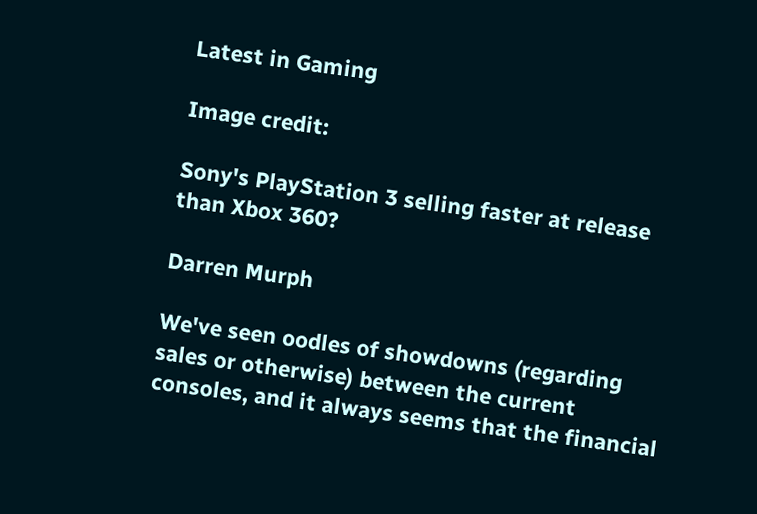Latest in Gaming

Image credit:

Sony's PlayStation 3 selling faster at release than Xbox 360?

Darren Murph

We've seen oodles of showdowns (regarding sales or otherwise) between the current consoles, and it always seems that the financial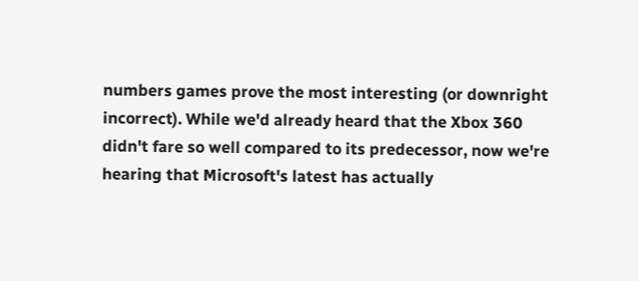numbers games prove the most interesting (or downright incorrect). While we'd already heard that the Xbox 360 didn't fare so well compared to its predecessor, now we're hearing that Microsoft's latest has actually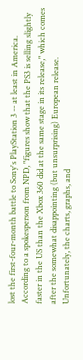lost the first-four-month battle to Sony's PlayStation 3 -- at least in America. According to a spokesperson from NPD, "figures show that the PS3 is selling slightly faster in the US than the Xbox 360 did at the same stage in its release," which comes after the somewhat disappointing (but unsurprising) European release. Unfortunately, the charts, graphs, and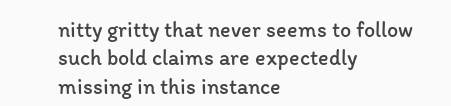nitty gritty that never seems to follow such bold claims are expectedly missing in this instance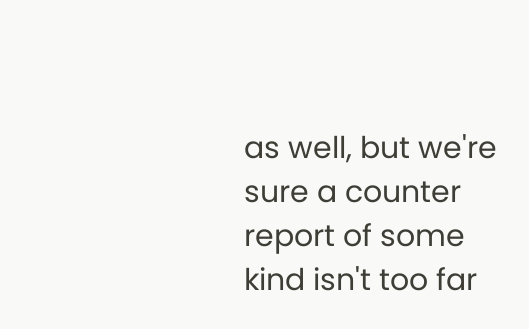as well, but we're sure a counter report of some kind isn't too far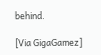behind.

[Via GigaGamez]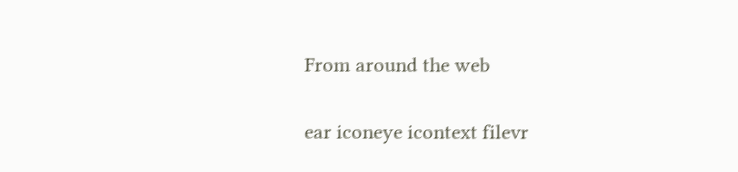From around the web

ear iconeye icontext filevr